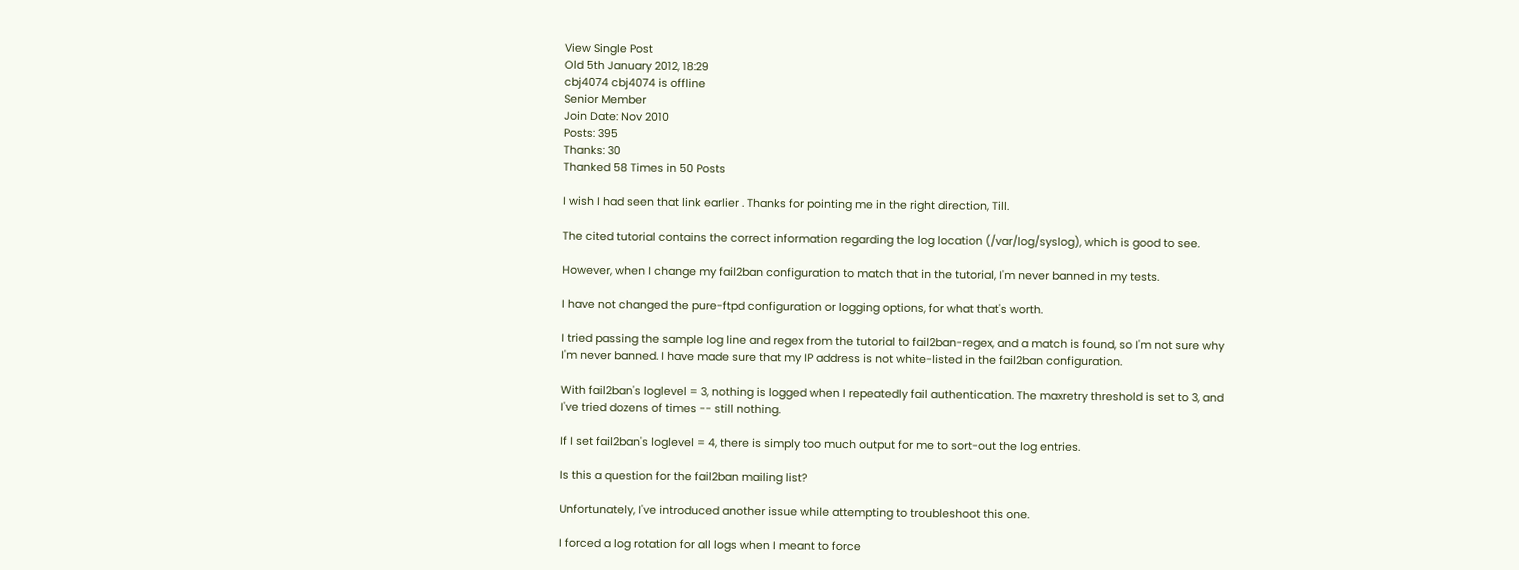View Single Post
Old 5th January 2012, 18:29
cbj4074 cbj4074 is offline
Senior Member
Join Date: Nov 2010
Posts: 395
Thanks: 30
Thanked 58 Times in 50 Posts

I wish I had seen that link earlier . Thanks for pointing me in the right direction, Till.

The cited tutorial contains the correct information regarding the log location (/var/log/syslog), which is good to see.

However, when I change my fail2ban configuration to match that in the tutorial, I'm never banned in my tests.

I have not changed the pure-ftpd configuration or logging options, for what that's worth.

I tried passing the sample log line and regex from the tutorial to fail2ban-regex, and a match is found, so I'm not sure why I'm never banned. I have made sure that my IP address is not white-listed in the fail2ban configuration.

With fail2ban's loglevel = 3, nothing is logged when I repeatedly fail authentication. The maxretry threshold is set to 3, and I've tried dozens of times -- still nothing.

If I set fail2ban's loglevel = 4, there is simply too much output for me to sort-out the log entries.

Is this a question for the fail2ban mailing list?

Unfortunately, I've introduced another issue while attempting to troubleshoot this one.

I forced a log rotation for all logs when I meant to force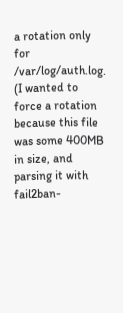a rotation only for /var/log/auth.log. (I wanted to force a rotation because this file was some 400MB in size, and parsing it with fail2ban-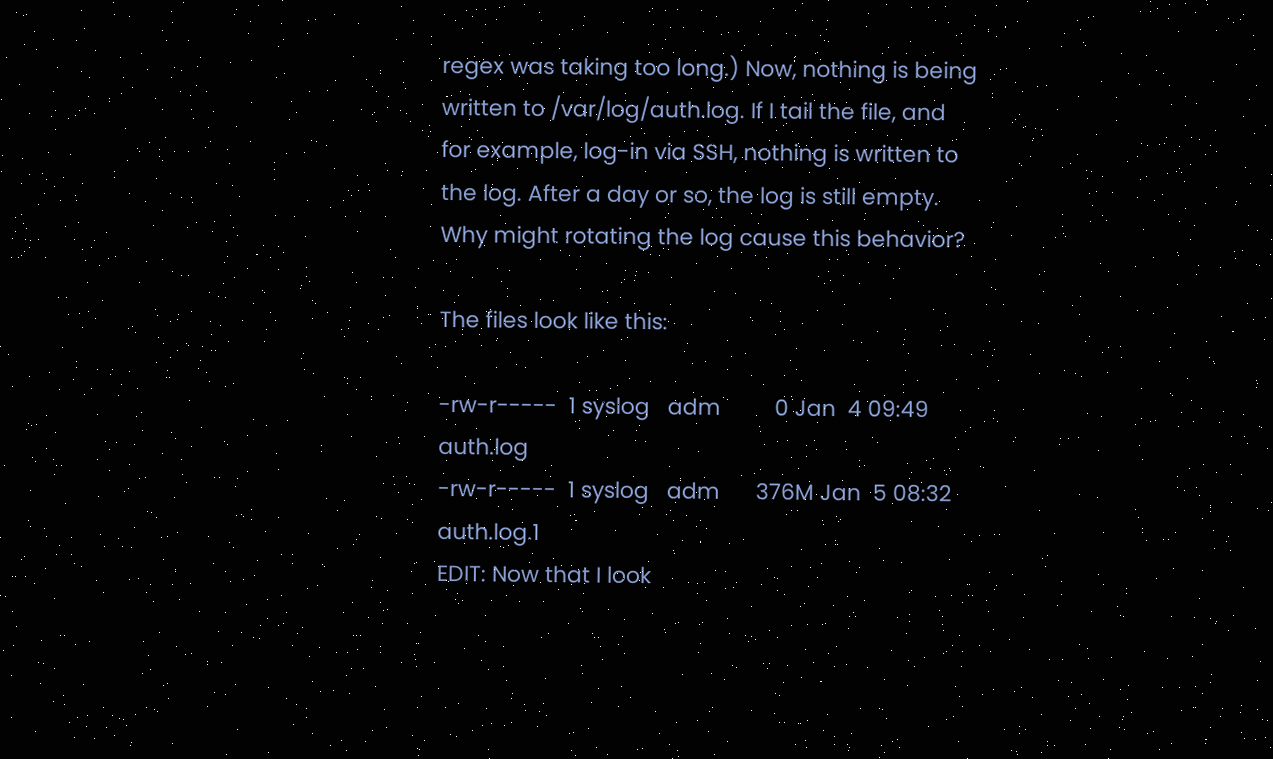regex was taking too long.) Now, nothing is being written to /var/log/auth.log. If I tail the file, and for example, log-in via SSH, nothing is written to the log. After a day or so, the log is still empty. Why might rotating the log cause this behavior?

The files look like this:

-rw-r-----  1 syslog   adm         0 Jan  4 09:49 auth.log
-rw-r-----  1 syslog   adm      376M Jan  5 08:32 auth.log.1
EDIT: Now that I look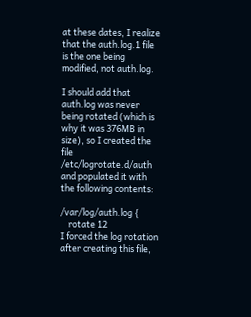at these dates, I realize that the auth.log.1 file is the one being modified, not auth.log.

I should add that auth.log was never being rotated (which is why it was 376MB in size), so I created the file /etc/logrotate.d/auth and populated it with the following contents:

/var/log/auth.log {
    rotate 12
I forced the log rotation after creating this file,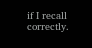if I recall correctly.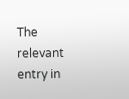The relevant entry in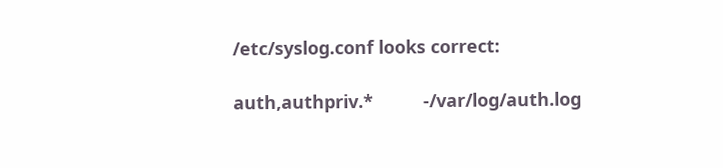/etc/syslog.conf looks correct:

auth,authpriv.*          -/var/log/auth.log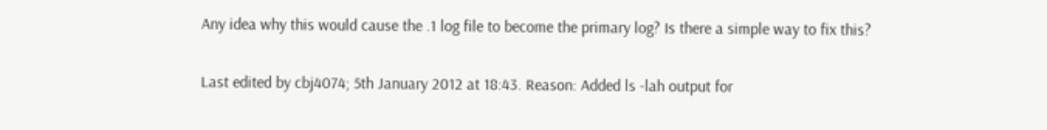Any idea why this would cause the .1 log file to become the primary log? Is there a simple way to fix this?

Last edited by cbj4074; 5th January 2012 at 18:43. Reason: Added ls -lah output for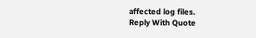affected log files.
Reply With Quote